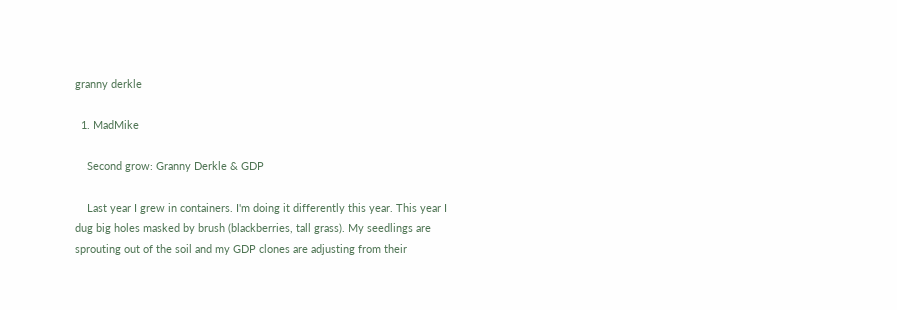granny derkle

  1. MadMike

    Second grow: Granny Derkle & GDP

    Last year I grew in containers. I'm doing it differently this year. This year I dug big holes masked by brush (blackberries, tall grass). My seedlings are sprouting out of the soil and my GDP clones are adjusting from their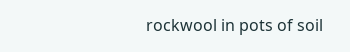rockwool in pots of soil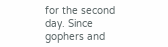for the second day. Since gophers and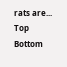rats are...
Top Bottom